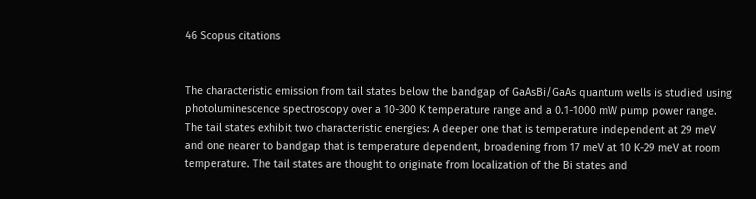46 Scopus citations


The characteristic emission from tail states below the bandgap of GaAsBi/GaAs quantum wells is studied using photoluminescence spectroscopy over a 10-300 K temperature range and a 0.1-1000 mW pump power range. The tail states exhibit two characteristic energies: A deeper one that is temperature independent at 29 meV and one nearer to bandgap that is temperature dependent, broadening from 17 meV at 10 K-29 meV at room temperature. The tail states are thought to originate from localization of the Bi states and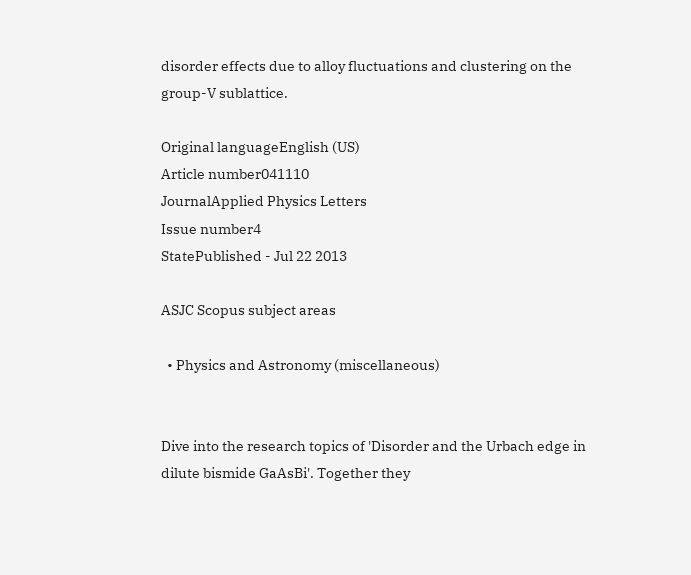disorder effects due to alloy fluctuations and clustering on the group-V sublattice.

Original languageEnglish (US)
Article number041110
JournalApplied Physics Letters
Issue number4
StatePublished - Jul 22 2013

ASJC Scopus subject areas

  • Physics and Astronomy (miscellaneous)


Dive into the research topics of 'Disorder and the Urbach edge in dilute bismide GaAsBi'. Together they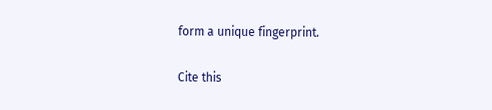form a unique fingerprint.

Cite this